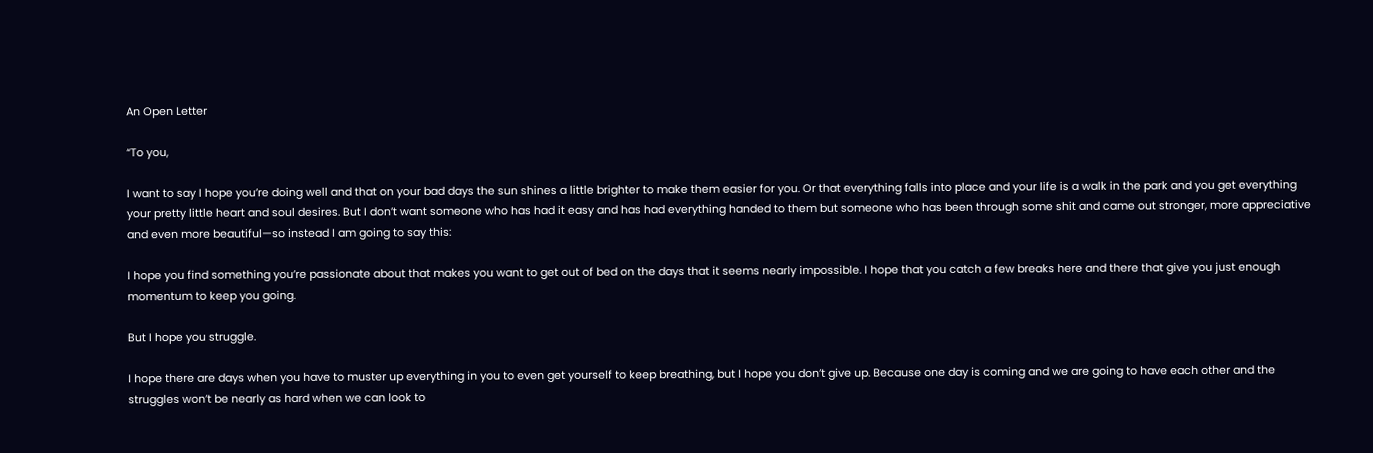An Open Letter

“To you,

I want to say I hope you’re doing well and that on your bad days the sun shines a little brighter to make them easier for you. Or that everything falls into place and your life is a walk in the park and you get everything your pretty little heart and soul desires. But I don’t want someone who has had it easy and has had everything handed to them but someone who has been through some shit and came out stronger, more appreciative and even more beautiful—so instead I am going to say this:

I hope you find something you’re passionate about that makes you want to get out of bed on the days that it seems nearly impossible. I hope that you catch a few breaks here and there that give you just enough momentum to keep you going.

But I hope you struggle.

I hope there are days when you have to muster up everything in you to even get yourself to keep breathing, but I hope you don’t give up. Because one day is coming and we are going to have each other and the struggles won’t be nearly as hard when we can look to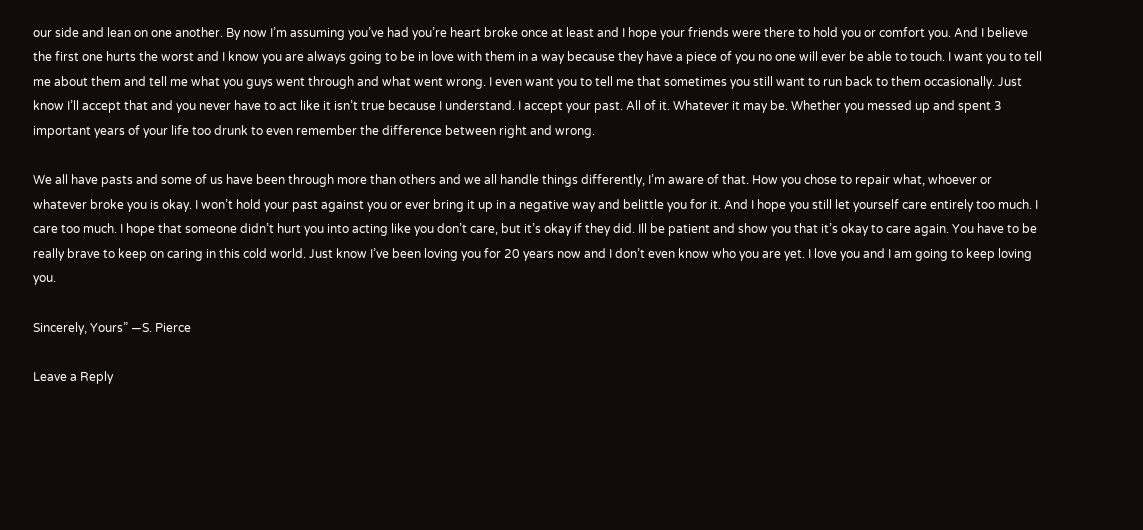our side and lean on one another. By now I’m assuming you’ve had you’re heart broke once at least and I hope your friends were there to hold you or comfort you. And I believe the first one hurts the worst and I know you are always going to be in love with them in a way because they have a piece of you no one will ever be able to touch. I want you to tell me about them and tell me what you guys went through and what went wrong. I even want you to tell me that sometimes you still want to run back to them occasionally. Just know I’ll accept that and you never have to act like it isn’t true because I understand. I accept your past. All of it. Whatever it may be. Whether you messed up and spent 3 important years of your life too drunk to even remember the difference between right and wrong.

We all have pasts and some of us have been through more than others and we all handle things differently, I’m aware of that. How you chose to repair what, whoever or whatever broke you is okay. I won’t hold your past against you or ever bring it up in a negative way and belittle you for it. And I hope you still let yourself care entirely too much. I care too much. I hope that someone didn’t hurt you into acting like you don’t care, but it’s okay if they did. Ill be patient and show you that it’s okay to care again. You have to be really brave to keep on caring in this cold world. Just know I’ve been loving you for 20 years now and I don’t even know who you are yet. I love you and I am going to keep loving you.

Sincerely, Yours” —S. Pierce

Leave a Reply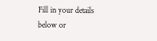Fill in your details below or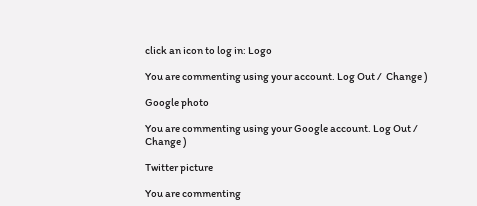click an icon to log in: Logo

You are commenting using your account. Log Out /  Change )

Google photo

You are commenting using your Google account. Log Out /  Change )

Twitter picture

You are commenting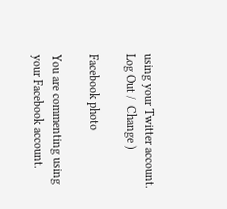using your Twitter account. Log Out /  Change )

Facebook photo

You are commenting using your Facebook account.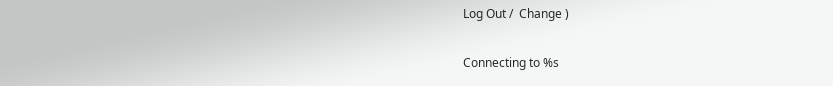Log Out /  Change )

Connecting to %s